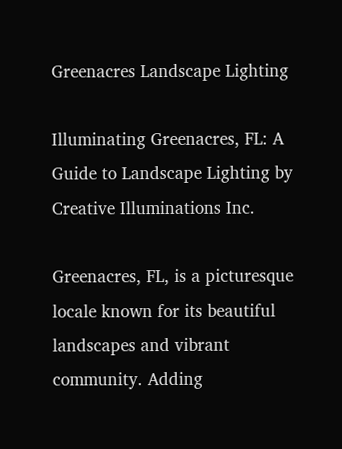Greenacres Landscape Lighting

Illuminating Greenacres, FL: A Guide to Landscape Lighting by Creative Illuminations Inc.

Greenacres, FL, is a picturesque locale known for its beautiful landscapes and vibrant community. Adding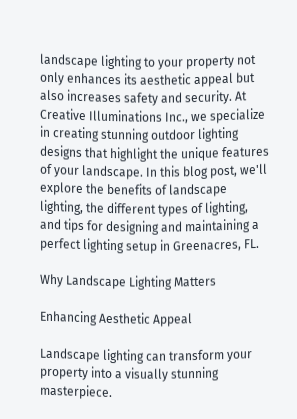landscape lighting to your property not only enhances its aesthetic appeal but also increases safety and security. At Creative Illuminations Inc., we specialize in creating stunning outdoor lighting designs that highlight the unique features of your landscape. In this blog post, we'll explore the benefits of landscape lighting, the different types of lighting, and tips for designing and maintaining a perfect lighting setup in Greenacres, FL.

Why Landscape Lighting Matters

Enhancing Aesthetic Appeal

Landscape lighting can transform your property into a visually stunning masterpiece.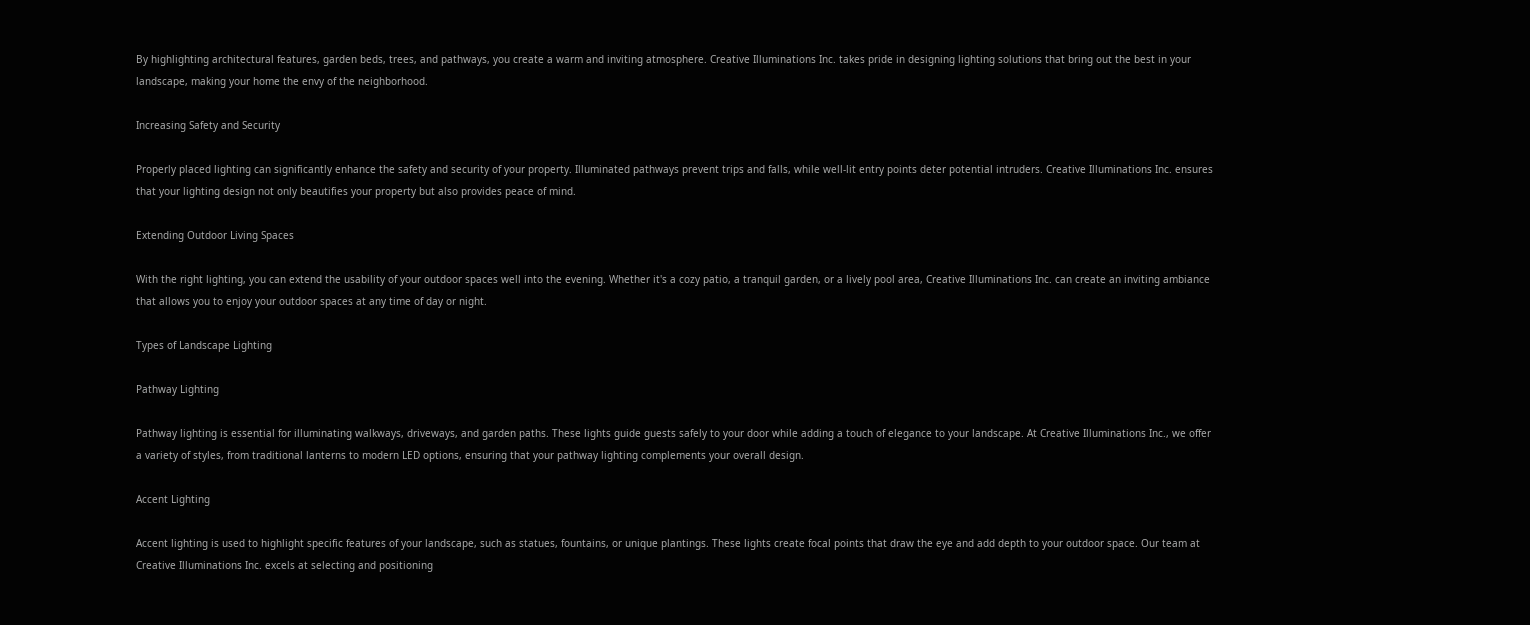By highlighting architectural features, garden beds, trees, and pathways, you create a warm and inviting atmosphere. Creative Illuminations Inc. takes pride in designing lighting solutions that bring out the best in your landscape, making your home the envy of the neighborhood.

Increasing Safety and Security

Properly placed lighting can significantly enhance the safety and security of your property. Illuminated pathways prevent trips and falls, while well-lit entry points deter potential intruders. Creative Illuminations Inc. ensures that your lighting design not only beautifies your property but also provides peace of mind.

Extending Outdoor Living Spaces

With the right lighting, you can extend the usability of your outdoor spaces well into the evening. Whether it's a cozy patio, a tranquil garden, or a lively pool area, Creative Illuminations Inc. can create an inviting ambiance that allows you to enjoy your outdoor spaces at any time of day or night.

Types of Landscape Lighting

Pathway Lighting

Pathway lighting is essential for illuminating walkways, driveways, and garden paths. These lights guide guests safely to your door while adding a touch of elegance to your landscape. At Creative Illuminations Inc., we offer a variety of styles, from traditional lanterns to modern LED options, ensuring that your pathway lighting complements your overall design.

Accent Lighting

Accent lighting is used to highlight specific features of your landscape, such as statues, fountains, or unique plantings. These lights create focal points that draw the eye and add depth to your outdoor space. Our team at Creative Illuminations Inc. excels at selecting and positioning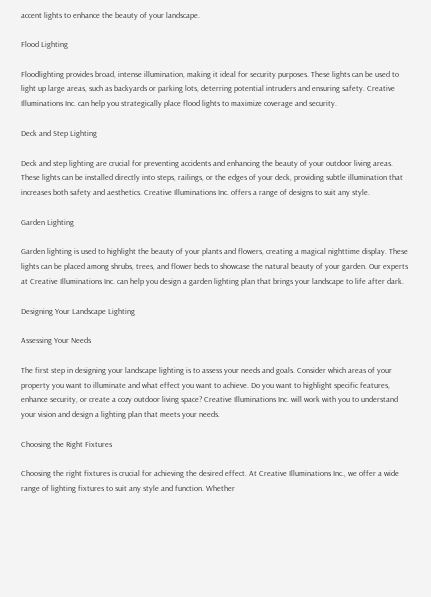accent lights to enhance the beauty of your landscape.

Flood Lighting

Floodlighting provides broad, intense illumination, making it ideal for security purposes. These lights can be used to light up large areas, such as backyards or parking lots, deterring potential intruders and ensuring safety. Creative Illuminations Inc. can help you strategically place flood lights to maximize coverage and security.

Deck and Step Lighting

Deck and step lighting are crucial for preventing accidents and enhancing the beauty of your outdoor living areas. These lights can be installed directly into steps, railings, or the edges of your deck, providing subtle illumination that increases both safety and aesthetics. Creative Illuminations Inc. offers a range of designs to suit any style.

Garden Lighting

Garden lighting is used to highlight the beauty of your plants and flowers, creating a magical nighttime display. These lights can be placed among shrubs, trees, and flower beds to showcase the natural beauty of your garden. Our experts at Creative Illuminations Inc. can help you design a garden lighting plan that brings your landscape to life after dark.

Designing Your Landscape Lighting

Assessing Your Needs

The first step in designing your landscape lighting is to assess your needs and goals. Consider which areas of your property you want to illuminate and what effect you want to achieve. Do you want to highlight specific features, enhance security, or create a cozy outdoor living space? Creative Illuminations Inc. will work with you to understand your vision and design a lighting plan that meets your needs.

Choosing the Right Fixtures

Choosing the right fixtures is crucial for achieving the desired effect. At Creative Illuminations Inc., we offer a wide range of lighting fixtures to suit any style and function. Whether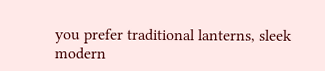you prefer traditional lanterns, sleek modern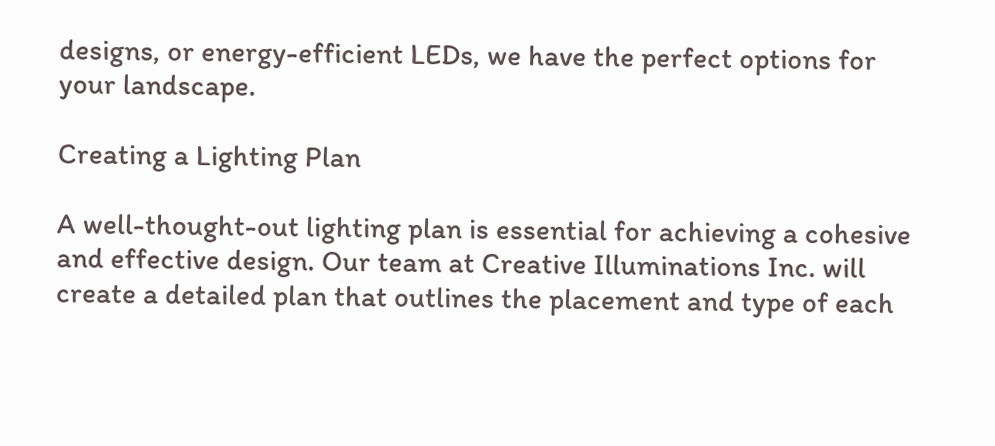designs, or energy-efficient LEDs, we have the perfect options for your landscape.

Creating a Lighting Plan

A well-thought-out lighting plan is essential for achieving a cohesive and effective design. Our team at Creative Illuminations Inc. will create a detailed plan that outlines the placement and type of each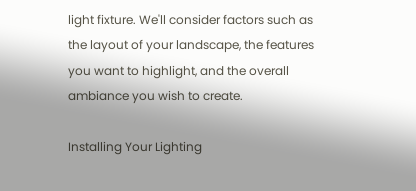light fixture. We'll consider factors such as the layout of your landscape, the features you want to highlight, and the overall ambiance you wish to create.

Installing Your Lighting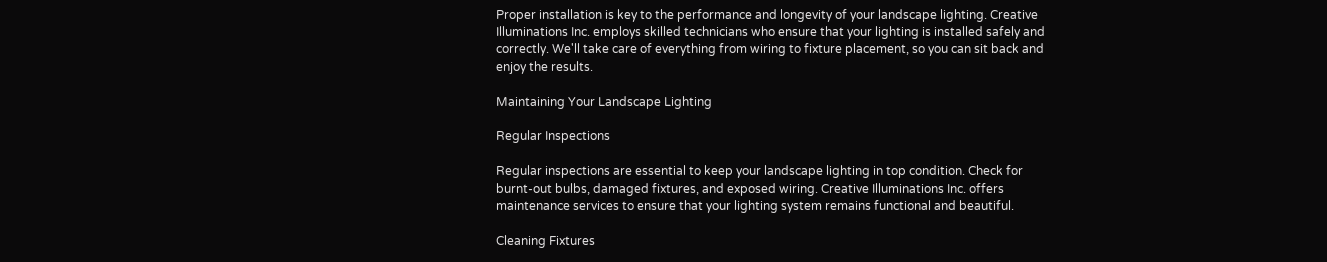Proper installation is key to the performance and longevity of your landscape lighting. Creative Illuminations Inc. employs skilled technicians who ensure that your lighting is installed safely and correctly. We'll take care of everything from wiring to fixture placement, so you can sit back and enjoy the results.

Maintaining Your Landscape Lighting

Regular Inspections

Regular inspections are essential to keep your landscape lighting in top condition. Check for burnt-out bulbs, damaged fixtures, and exposed wiring. Creative Illuminations Inc. offers maintenance services to ensure that your lighting system remains functional and beautiful.

Cleaning Fixtures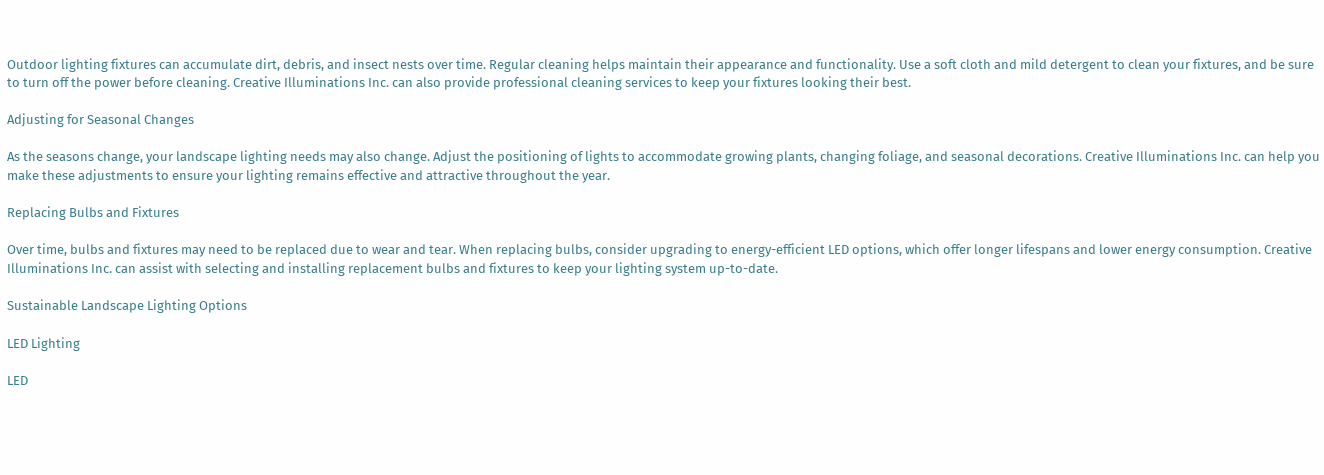Outdoor lighting fixtures can accumulate dirt, debris, and insect nests over time. Regular cleaning helps maintain their appearance and functionality. Use a soft cloth and mild detergent to clean your fixtures, and be sure to turn off the power before cleaning. Creative Illuminations Inc. can also provide professional cleaning services to keep your fixtures looking their best.

Adjusting for Seasonal Changes

As the seasons change, your landscape lighting needs may also change. Adjust the positioning of lights to accommodate growing plants, changing foliage, and seasonal decorations. Creative Illuminations Inc. can help you make these adjustments to ensure your lighting remains effective and attractive throughout the year.

Replacing Bulbs and Fixtures

Over time, bulbs and fixtures may need to be replaced due to wear and tear. When replacing bulbs, consider upgrading to energy-efficient LED options, which offer longer lifespans and lower energy consumption. Creative Illuminations Inc. can assist with selecting and installing replacement bulbs and fixtures to keep your lighting system up-to-date.

Sustainable Landscape Lighting Options

LED Lighting

LED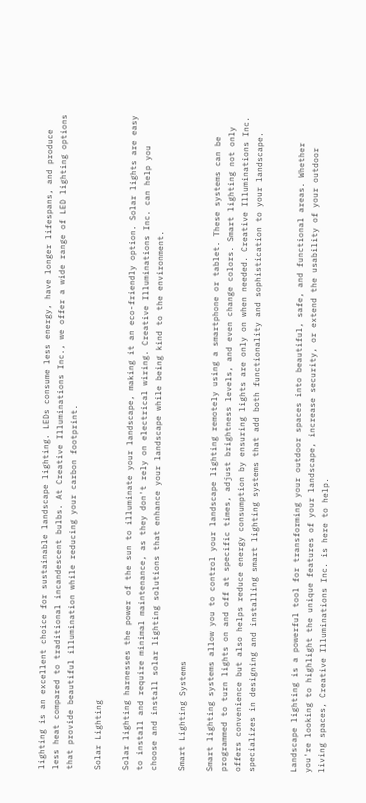lighting is an excellent choice for sustainable landscape lighting. LEDs consume less energy, have longer lifespans, and produce less heat compared to traditional incandescent bulbs. At Creative Illuminations Inc., we offer a wide range of LED lighting options that provide beautiful illumination while reducing your carbon footprint.

Solar Lighting

Solar lighting harnesses the power of the sun to illuminate your landscape, making it an eco-friendly option. Solar lights are easy to install and require minimal maintenance, as they don't rely on electrical wiring. Creative Illuminations Inc. can help you choose and install solar lighting solutions that enhance your landscape while being kind to the environment.

Smart Lighting Systems

Smart lighting systems allow you to control your landscape lighting remotely using a smartphone or tablet. These systems can be programmed to turn lights on and off at specific times, adjust brightness levels, and even change colors. Smart lighting not only offers convenience but also helps reduce energy consumption by ensuring lights are only on when needed. Creative Illuminations Inc. specializes in designing and installing smart lighting systems that add both functionality and sophistication to your landscape.


Landscape lighting is a powerful tool for transforming your outdoor spaces into beautiful, safe, and functional areas. Whether you're looking to highlight the unique features of your landscape, increase security, or extend the usability of your outdoor living spaces, Creative Illuminations Inc. is here to help.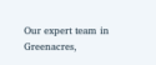Our expert team in Greenacres,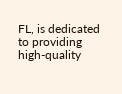FL, is dedicated to providing high-quality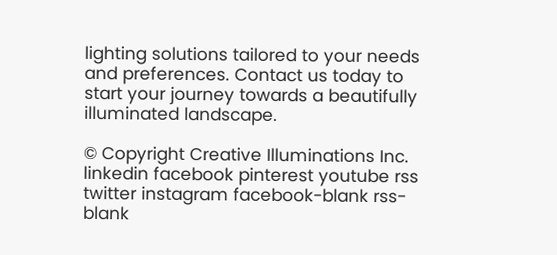lighting solutions tailored to your needs and preferences. Contact us today to start your journey towards a beautifully illuminated landscape.

© Copyright Creative Illuminations Inc.
linkedin facebook pinterest youtube rss twitter instagram facebook-blank rss-blank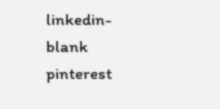linkedin-blank pinterest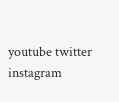youtube twitter instagram